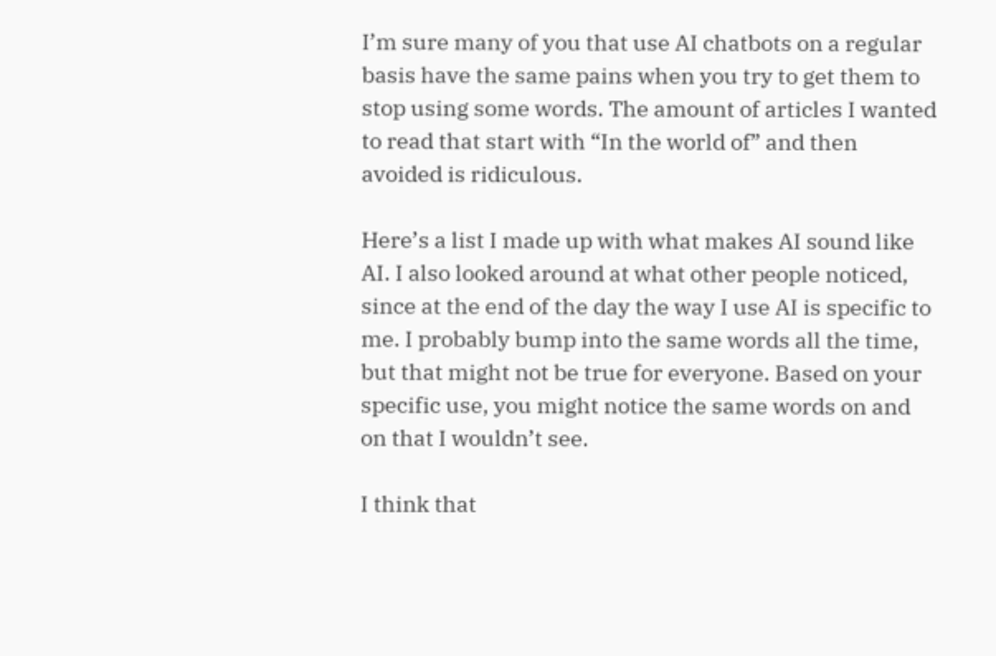I’m sure many of you that use AI chatbots on a regular basis have the same pains when you try to get them to stop using some words. The amount of articles I wanted to read that start with “In the world of” and then avoided is ridiculous.

Here’s a list I made up with what makes AI sound like AI. I also looked around at what other people noticed, since at the end of the day the way I use AI is specific to me. I probably bump into the same words all the time, but that might not be true for everyone. Based on your specific use, you might notice the same words on and on that I wouldn’t see.

I think that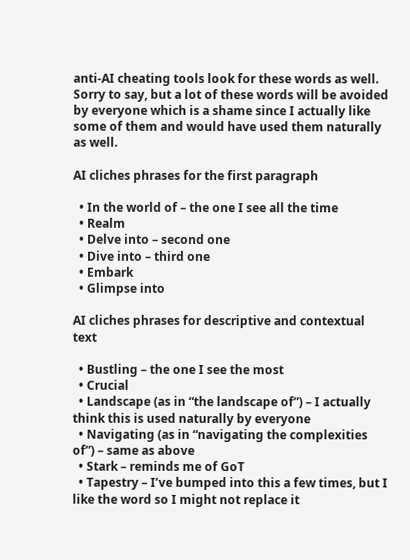anti-AI cheating tools look for these words as well. Sorry to say, but a lot of these words will be avoided by everyone which is a shame since I actually like some of them and would have used them naturally as well.

AI cliches phrases for the first paragraph

  • In the world of – the one I see all the time
  • Realm
  • Delve into – second one
  • Dive into – third one
  • Embark
  • Glimpse into

AI cliches phrases for descriptive and contextual text

  • Bustling – the one I see the most
  • Crucial
  • Landscape (as in “the landscape of”) – I actually think this is used naturally by everyone
  • Navigating (as in “navigating the complexities of”) – same as above
  • Stark – reminds me of GoT
  • Tapestry – I’ve bumped into this a few times, but I like the word so I might not replace it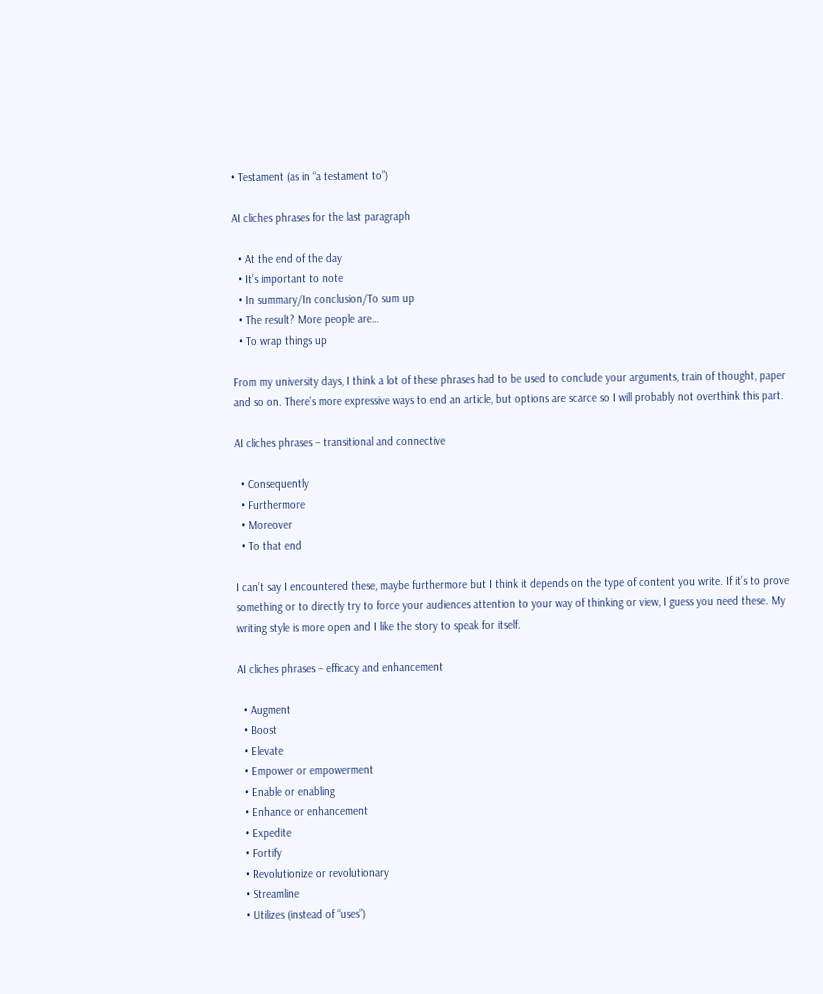• Testament (as in “a testament to”)

AI cliches phrases for the last paragraph

  • At the end of the day
  • It’s important to note
  • In summary/In conclusion/To sum up
  • The result? More people are…
  • To wrap things up

From my university days, I think a lot of these phrases had to be used to conclude your arguments, train of thought, paper and so on. There’s more expressive ways to end an article, but options are scarce so I will probably not overthink this part.

AI cliches phrases – transitional and connective

  • Consequently
  • Furthermore
  • Moreover
  • To that end

I can’t say I encountered these, maybe furthermore but I think it depends on the type of content you write. If it’s to prove something or to directly try to force your audiences attention to your way of thinking or view, I guess you need these. My writing style is more open and I like the story to speak for itself.

AI cliches phrases – efficacy and enhancement

  • Augment
  • Boost
  • Elevate
  • Empower or empowerment
  • Enable or enabling
  • Enhance or enhancement
  • Expedite
  • Fortify
  • Revolutionize or revolutionary
  • Streamline
  • Utilizes (instead of “uses”)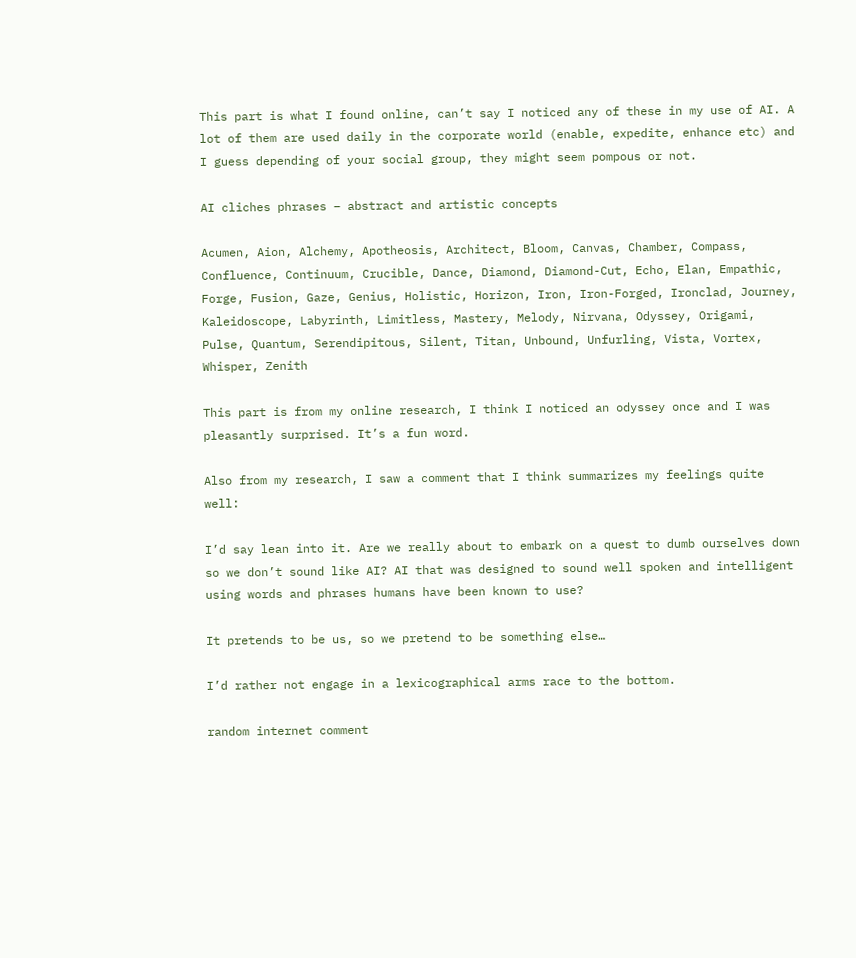This part is what I found online, can’t say I noticed any of these in my use of AI. A lot of them are used daily in the corporate world (enable, expedite, enhance etc) and I guess depending of your social group, they might seem pompous or not.

AI cliches phrases – abstract and artistic concepts

Acumen, Aion, Alchemy, Apotheosis, Architect, Bloom, Canvas, Chamber, Compass, Confluence, Continuum, Crucible, Dance, Diamond, Diamond-Cut, Echo, Elan, Empathic, Forge, Fusion, Gaze, Genius, Holistic, Horizon, Iron, Iron-Forged, Ironclad, Journey, Kaleidoscope, Labyrinth, Limitless, Mastery, Melody, Nirvana, Odyssey, Origami, Pulse, Quantum, Serendipitous, Silent, Titan, Unbound, Unfurling, Vista, Vortex, Whisper, Zenith

This part is from my online research, I think I noticed an odyssey once and I was pleasantly surprised. It’s a fun word.

Also from my research, I saw a comment that I think summarizes my feelings quite well:

I’d say lean into it. Are we really about to embark on a quest to dumb ourselves down so we don’t sound like AI? AI that was designed to sound well spoken and intelligent using words and phrases humans have been known to use?

It pretends to be us, so we pretend to be something else…

I’d rather not engage in a lexicographical arms race to the bottom.

random internet comment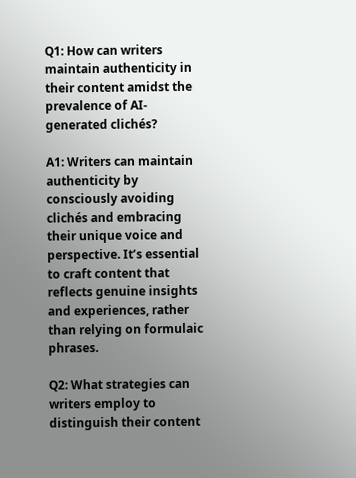Q1: How can writers maintain authenticity in their content amidst the prevalence of AI-generated clichés?

A1: Writers can maintain authenticity by consciously avoiding clichés and embracing their unique voice and perspective. It’s essential to craft content that reflects genuine insights and experiences, rather than relying on formulaic phrases.

Q2: What strategies can writers employ to distinguish their content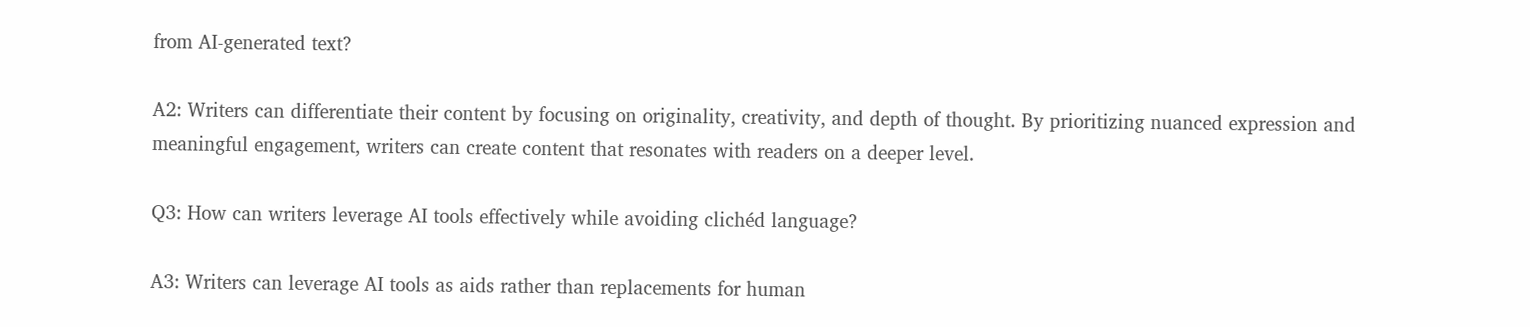from AI-generated text?

A2: Writers can differentiate their content by focusing on originality, creativity, and depth of thought. By prioritizing nuanced expression and meaningful engagement, writers can create content that resonates with readers on a deeper level.

Q3: How can writers leverage AI tools effectively while avoiding clichéd language?

A3: Writers can leverage AI tools as aids rather than replacements for human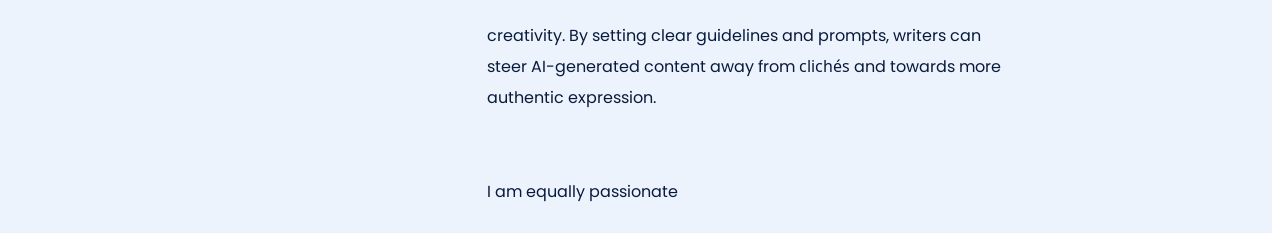creativity. By setting clear guidelines and prompts, writers can steer AI-generated content away from clichés and towards more authentic expression.


I am equally passionate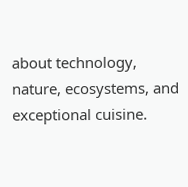about technology, nature, ecosystems, and exceptional cuisine.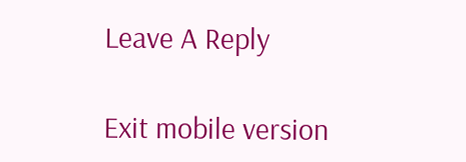Leave A Reply

Exit mobile version